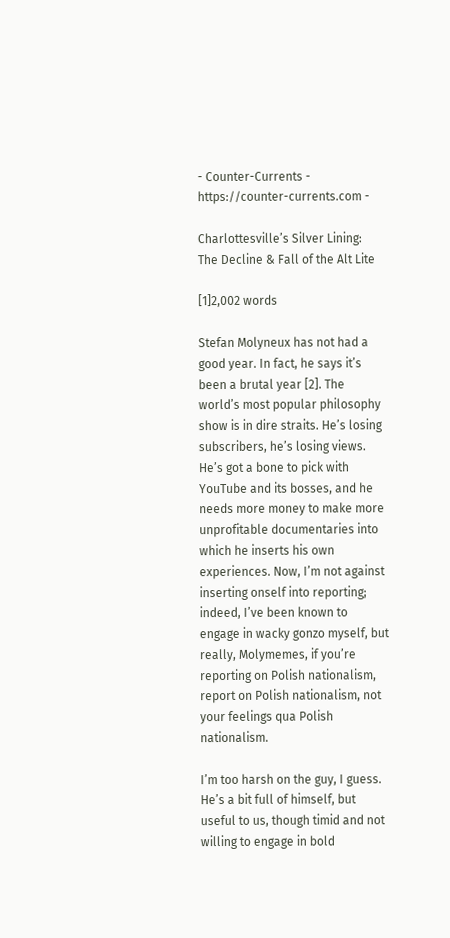- Counter-Currents - https://counter-currents.com -

Charlottesville’s Silver Lining:
The Decline & Fall of the Alt Lite

[1]2,002 words

Stefan Molyneux has not had a good year. In fact, he says it’s been a brutal year [2]. The world’s most popular philosophy show is in dire straits. He’s losing subscribers, he’s losing views. He’s got a bone to pick with YouTube and its bosses, and he needs more money to make more unprofitable documentaries into which he inserts his own experiences. Now, I’m not against inserting onself into reporting; indeed, I’ve been known to engage in wacky gonzo myself, but really, Molymemes, if you’re reporting on Polish nationalism, report on Polish nationalism, not your feelings qua Polish nationalism.

I’m too harsh on the guy, I guess. He’s a bit full of himself, but useful to us, though timid and not willing to engage in bold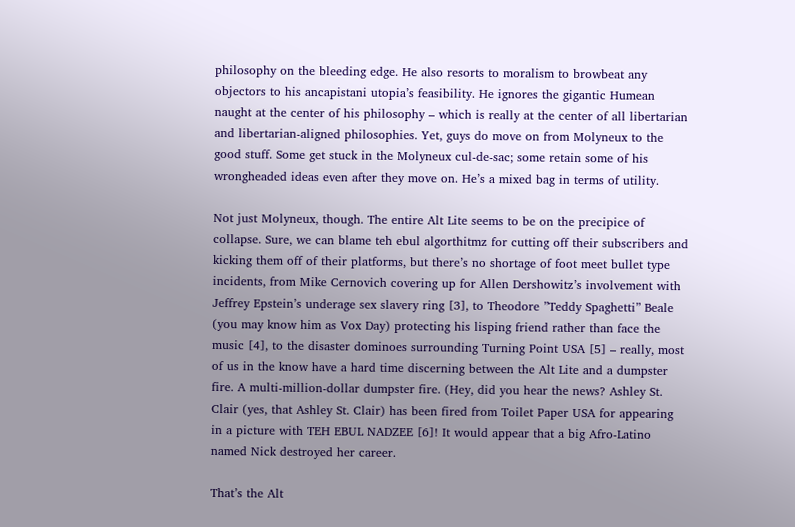philosophy on the bleeding edge. He also resorts to moralism to browbeat any objectors to his ancapistani utopia’s feasibility. He ignores the gigantic Humean naught at the center of his philosophy – which is really at the center of all libertarian and libertarian-aligned philosophies. Yet, guys do move on from Molyneux to the good stuff. Some get stuck in the Molyneux cul-de-sac; some retain some of his wrongheaded ideas even after they move on. He’s a mixed bag in terms of utility.

Not just Molyneux, though. The entire Alt Lite seems to be on the precipice of collapse. Sure, we can blame teh ebul algorthitmz for cutting off their subscribers and kicking them off of their platforms, but there’s no shortage of foot meet bullet type incidents, from Mike Cernovich covering up for Allen Dershowitz’s involvement with Jeffrey Epstein’s underage sex slavery ring [3], to Theodore ”Teddy Spaghetti” Beale (you may know him as Vox Day) protecting his lisping friend rather than face the music [4], to the disaster dominoes surrounding Turning Point USA [5] – really, most of us in the know have a hard time discerning between the Alt Lite and a dumpster fire. A multi-million-dollar dumpster fire. (Hey, did you hear the news? Ashley St. Clair (yes, that Ashley St. Clair) has been fired from Toilet Paper USA for appearing in a picture with TEH EBUL NADZEE [6]! It would appear that a big Afro-Latino named Nick destroyed her career.

That’s the Alt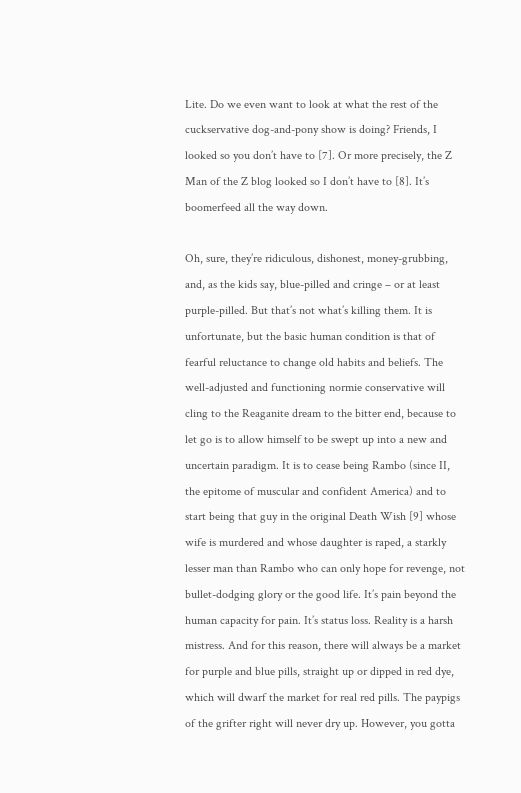Lite. Do we even want to look at what the rest of the cuckservative dog-and-pony show is doing? Friends, I looked so you don’t have to [7]. Or more precisely, the Z Man of the Z blog looked so I don’t have to [8]. It’s boomerfeed all the way down.

Oh, sure, they’re ridiculous, dishonest, money-grubbing, and, as the kids say, blue-pilled and cringe – or at least purple-pilled. But that’s not what’s killing them. It is unfortunate, but the basic human condition is that of fearful reluctance to change old habits and beliefs. The well-adjusted and functioning normie conservative will cling to the Reaganite dream to the bitter end, because to let go is to allow himself to be swept up into a new and uncertain paradigm. It is to cease being Rambo (since II, the epitome of muscular and confident America) and to start being that guy in the original Death Wish [9] whose wife is murdered and whose daughter is raped, a starkly lesser man than Rambo who can only hope for revenge, not bullet-dodging glory or the good life. It’s pain beyond the human capacity for pain. It’s status loss. Reality is a harsh mistress. And for this reason, there will always be a market for purple and blue pills, straight up or dipped in red dye, which will dwarf the market for real red pills. The paypigs of the grifter right will never dry up. However, you gotta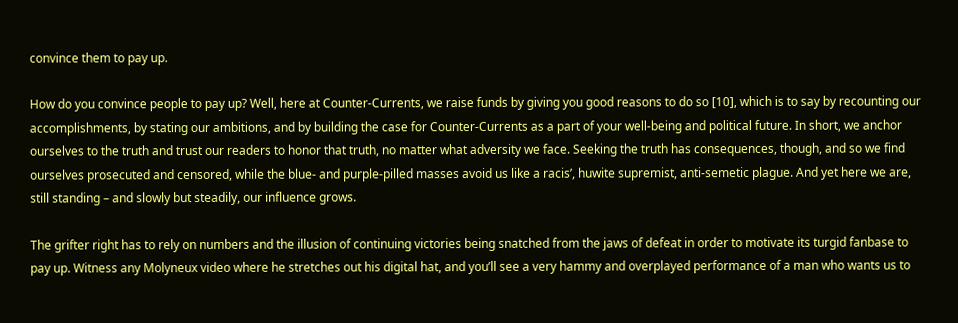convince them to pay up.

How do you convince people to pay up? Well, here at Counter-Currents, we raise funds by giving you good reasons to do so [10], which is to say by recounting our accomplishments, by stating our ambitions, and by building the case for Counter-Currents as a part of your well-being and political future. In short, we anchor ourselves to the truth and trust our readers to honor that truth, no matter what adversity we face. Seeking the truth has consequences, though, and so we find ourselves prosecuted and censored, while the blue- and purple-pilled masses avoid us like a racis’, huwite supremist, anti-semetic plague. And yet here we are, still standing – and slowly but steadily, our influence grows.

The grifter right has to rely on numbers and the illusion of continuing victories being snatched from the jaws of defeat in order to motivate its turgid fanbase to pay up. Witness any Molyneux video where he stretches out his digital hat, and you’ll see a very hammy and overplayed performance of a man who wants us to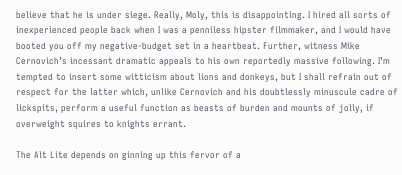believe that he is under siege. Really, Moly, this is disappointing. I hired all sorts of inexperienced people back when I was a penniless hipster filmmaker, and I would have booted you off my negative-budget set in a heartbeat. Further, witness Mike Cernovich’s incessant dramatic appeals to his own reportedly massive following. I’m tempted to insert some witticism about lions and donkeys, but I shall refrain out of respect for the latter which, unlike Cernovich and his doubtlessly minuscule cadre of lickspits, perform a useful function as beasts of burden and mounts of jolly, if overweight squires to knights errant.

The Alt Lite depends on ginning up this fervor of a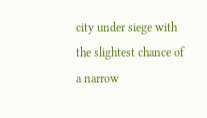city under siege with the slightest chance of a narrow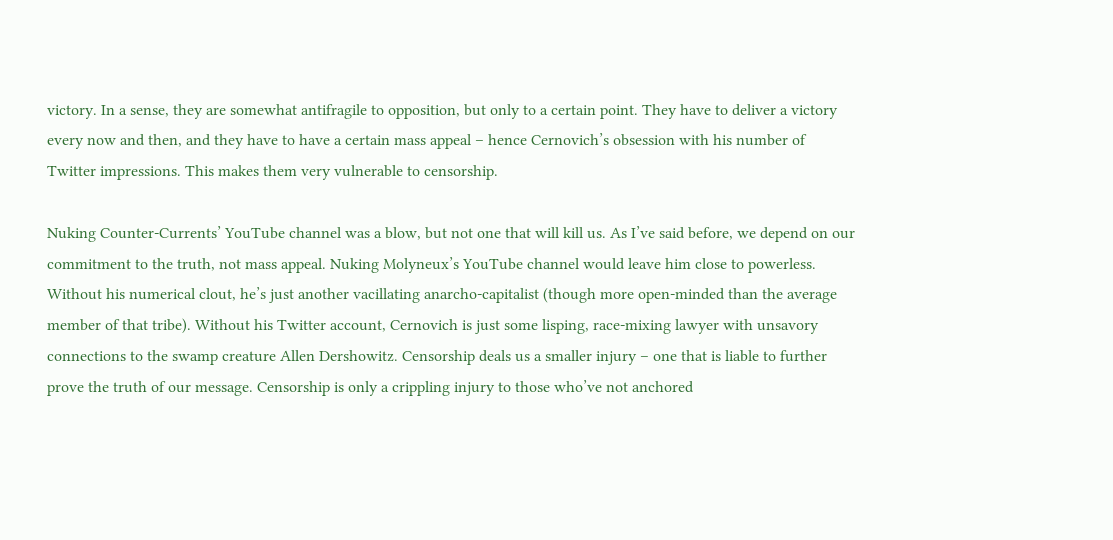victory. In a sense, they are somewhat antifragile to opposition, but only to a certain point. They have to deliver a victory every now and then, and they have to have a certain mass appeal – hence Cernovich’s obsession with his number of Twitter impressions. This makes them very vulnerable to censorship.

Nuking Counter-Currents’ YouTube channel was a blow, but not one that will kill us. As I’ve said before, we depend on our commitment to the truth, not mass appeal. Nuking Molyneux’s YouTube channel would leave him close to powerless. Without his numerical clout, he’s just another vacillating anarcho-capitalist (though more open-minded than the average member of that tribe). Without his Twitter account, Cernovich is just some lisping, race-mixing lawyer with unsavory connections to the swamp creature Allen Dershowitz. Censorship deals us a smaller injury – one that is liable to further prove the truth of our message. Censorship is only a crippling injury to those who’ve not anchored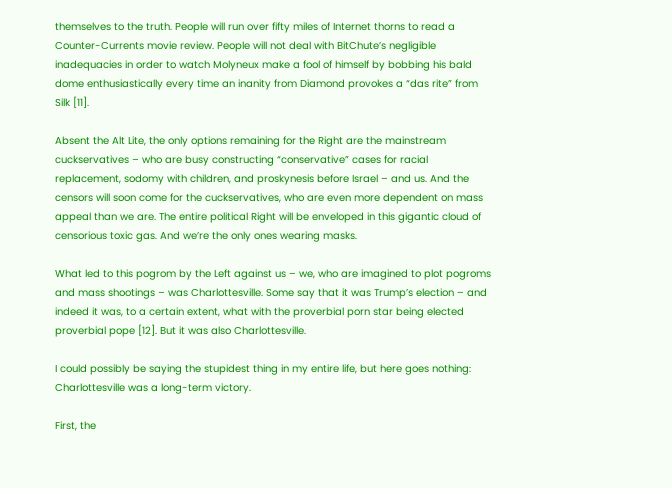themselves to the truth. People will run over fifty miles of Internet thorns to read a Counter-Currents movie review. People will not deal with BitChute’s negligible inadequacies in order to watch Molyneux make a fool of himself by bobbing his bald dome enthusiastically every time an inanity from Diamond provokes a “das rite” from Silk [11].

Absent the Alt Lite, the only options remaining for the Right are the mainstream cuckservatives – who are busy constructing “conservative” cases for racial replacement, sodomy with children, and proskynesis before Israel – and us. And the censors will soon come for the cuckservatives, who are even more dependent on mass appeal than we are. The entire political Right will be enveloped in this gigantic cloud of censorious toxic gas. And we’re the only ones wearing masks.

What led to this pogrom by the Left against us – we, who are imagined to plot pogroms and mass shootings – was Charlottesville. Some say that it was Trump’s election – and indeed it was, to a certain extent, what with the proverbial porn star being elected proverbial pope [12]. But it was also Charlottesville.

I could possibly be saying the stupidest thing in my entire life, but here goes nothing: Charlottesville was a long-term victory.

First, the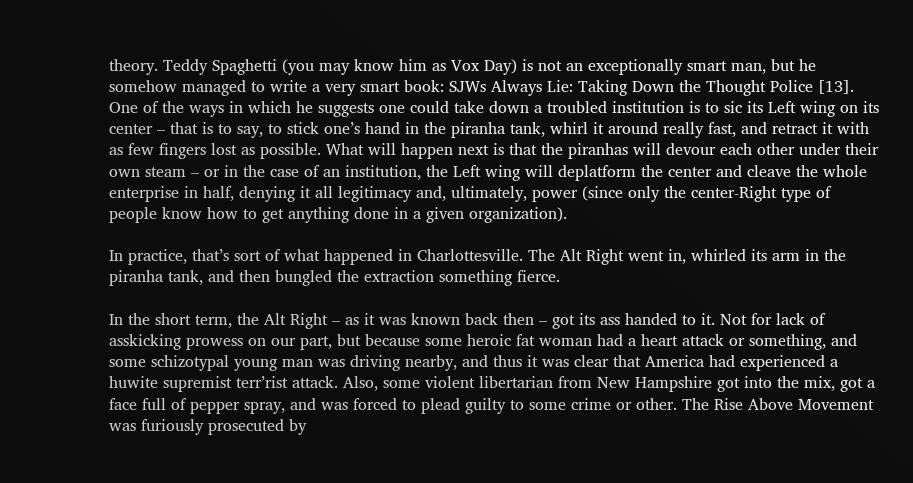theory. Teddy Spaghetti (you may know him as Vox Day) is not an exceptionally smart man, but he somehow managed to write a very smart book: SJWs Always Lie: Taking Down the Thought Police [13]. One of the ways in which he suggests one could take down a troubled institution is to sic its Left wing on its center – that is to say, to stick one’s hand in the piranha tank, whirl it around really fast, and retract it with as few fingers lost as possible. What will happen next is that the piranhas will devour each other under their own steam – or in the case of an institution, the Left wing will deplatform the center and cleave the whole enterprise in half, denying it all legitimacy and, ultimately, power (since only the center-Right type of people know how to get anything done in a given organization).

In practice, that’s sort of what happened in Charlottesville. The Alt Right went in, whirled its arm in the piranha tank, and then bungled the extraction something fierce.

In the short term, the Alt Right – as it was known back then – got its ass handed to it. Not for lack of asskicking prowess on our part, but because some heroic fat woman had a heart attack or something, and some schizotypal young man was driving nearby, and thus it was clear that America had experienced a huwite supremist terr’rist attack. Also, some violent libertarian from New Hampshire got into the mix, got a face full of pepper spray, and was forced to plead guilty to some crime or other. The Rise Above Movement was furiously prosecuted by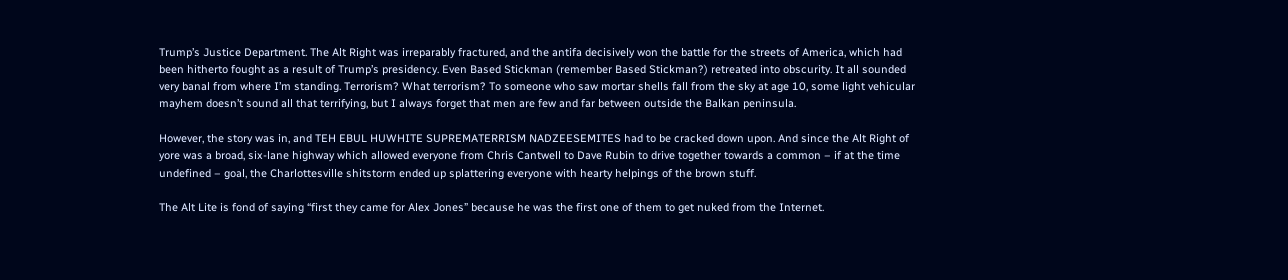Trump’s Justice Department. The Alt Right was irreparably fractured, and the antifa decisively won the battle for the streets of America, which had been hitherto fought as a result of Trump’s presidency. Even Based Stickman (remember Based Stickman?) retreated into obscurity. It all sounded very banal from where I’m standing. Terrorism? What terrorism? To someone who saw mortar shells fall from the sky at age 10, some light vehicular mayhem doesn’t sound all that terrifying, but I always forget that men are few and far between outside the Balkan peninsula.

However, the story was in, and TEH EBUL HUWHITE SUPREMATERRISM NADZEESEMITES had to be cracked down upon. And since the Alt Right of yore was a broad, six-lane highway which allowed everyone from Chris Cantwell to Dave Rubin to drive together towards a common – if at the time undefined – goal, the Charlottesville shitstorm ended up splattering everyone with hearty helpings of the brown stuff.

The Alt Lite is fond of saying “first they came for Alex Jones” because he was the first one of them to get nuked from the Internet.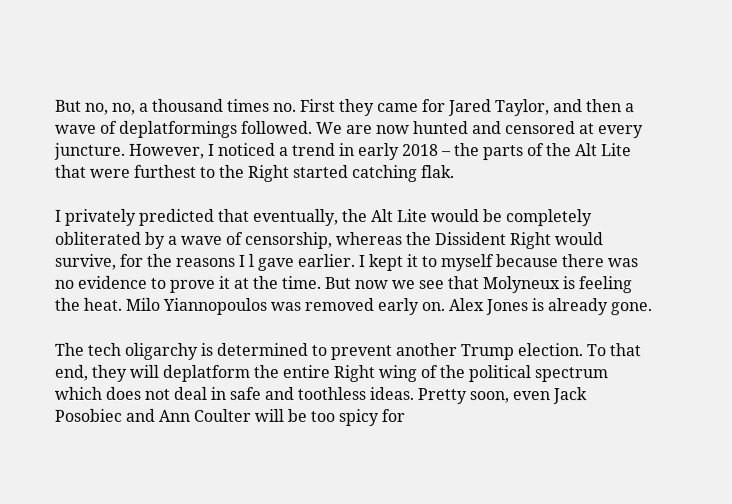But no, no, a thousand times no. First they came for Jared Taylor, and then a wave of deplatformings followed. We are now hunted and censored at every juncture. However, I noticed a trend in early 2018 – the parts of the Alt Lite that were furthest to the Right started catching flak.

I privately predicted that eventually, the Alt Lite would be completely obliterated by a wave of censorship, whereas the Dissident Right would survive, for the reasons I l gave earlier. I kept it to myself because there was no evidence to prove it at the time. But now we see that Molyneux is feeling the heat. Milo Yiannopoulos was removed early on. Alex Jones is already gone.

The tech oligarchy is determined to prevent another Trump election. To that end, they will deplatform the entire Right wing of the political spectrum which does not deal in safe and toothless ideas. Pretty soon, even Jack Posobiec and Ann Coulter will be too spicy for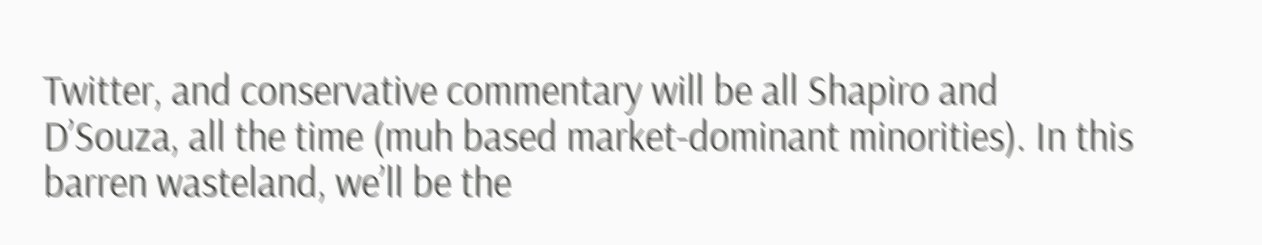Twitter, and conservative commentary will be all Shapiro and D’Souza, all the time (muh based market-dominant minorities). In this barren wasteland, we’ll be the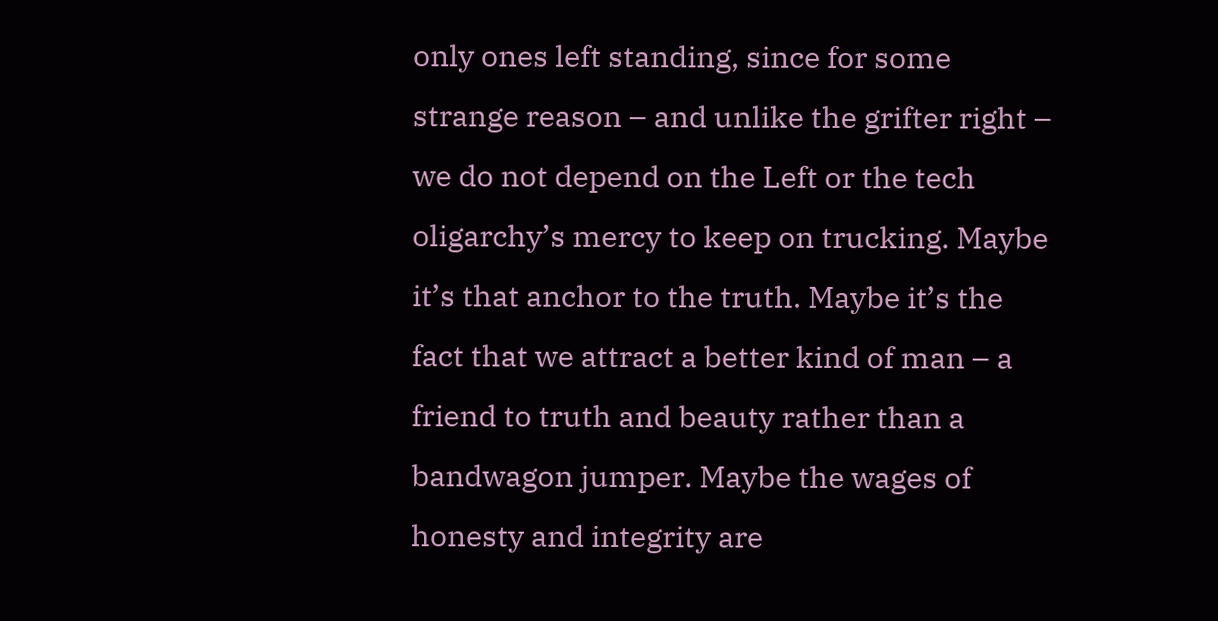only ones left standing, since for some strange reason – and unlike the grifter right – we do not depend on the Left or the tech oligarchy’s mercy to keep on trucking. Maybe it’s that anchor to the truth. Maybe it’s the fact that we attract a better kind of man – a friend to truth and beauty rather than a bandwagon jumper. Maybe the wages of honesty and integrity are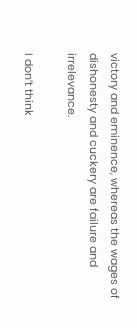victory and eminence, whereas the wages of dishonesty and cuckery are failure and irrelevance.

I don’t think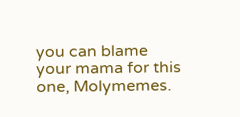you can blame your mama for this one, Molymemes.